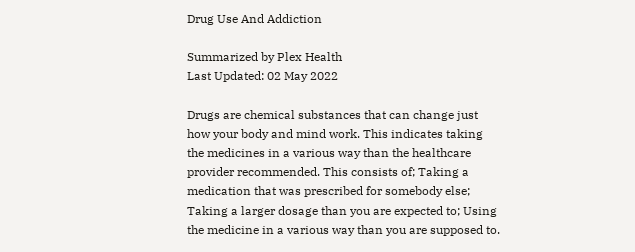Drug Use And Addiction

Summarized by Plex Health
Last Updated: 02 May 2022

Drugs are chemical substances that can change just how your body and mind work. This indicates taking the medicines in a various way than the healthcare provider recommended. This consists of; Taking a medication that was prescribed for somebody else; Taking a larger dosage than you are expected to; Using the medicine in a various way than you are supposed to.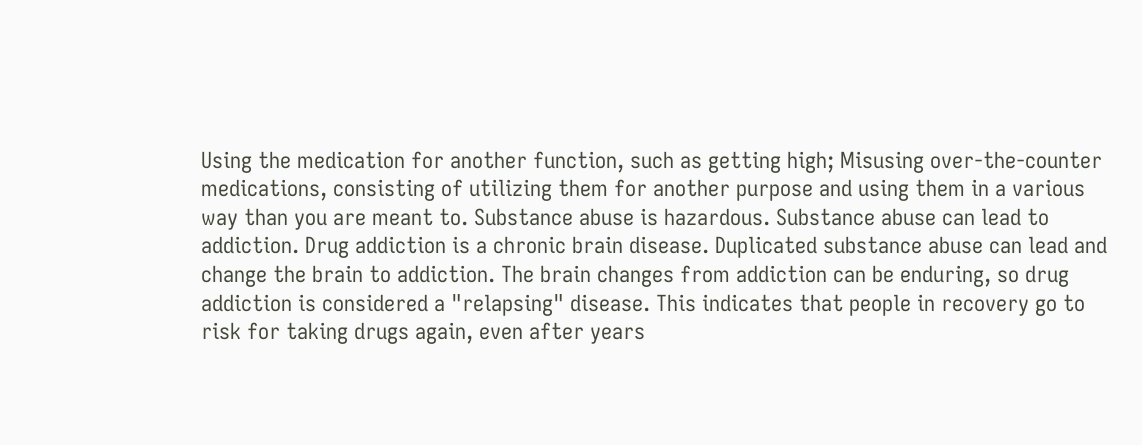Using the medication for another function, such as getting high; Misusing over-the-counter medications, consisting of utilizing them for another purpose and using them in a various way than you are meant to. Substance abuse is hazardous. Substance abuse can lead to addiction. Drug addiction is a chronic brain disease. Duplicated substance abuse can lead and change the brain to addiction. The brain changes from addiction can be enduring, so drug addiction is considered a "relapsing" disease. This indicates that people in recovery go to risk for taking drugs again, even after years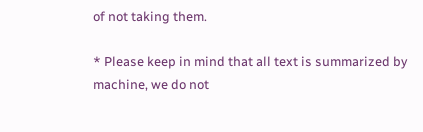of not taking them.

* Please keep in mind that all text is summarized by machine, we do not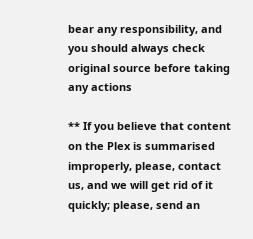bear any responsibility, and you should always check original source before taking any actions

** If you believe that content on the Plex is summarised improperly, please, contact us, and we will get rid of it quickly; please, send an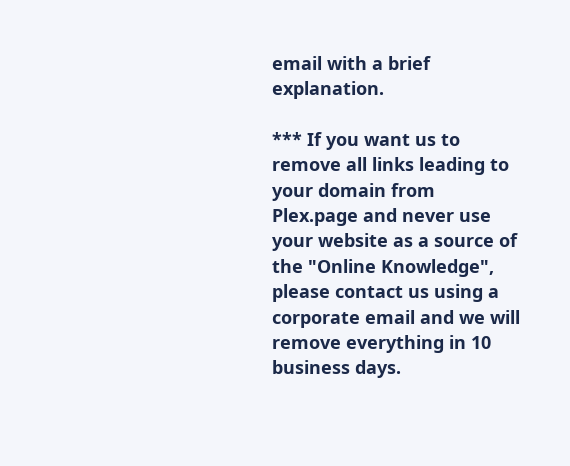email with a brief explanation.

*** If you want us to remove all links leading to your domain from Plex.page and never use your website as a source of the "Online Knowledge", please contact us using a corporate email and we will remove everything in 10 business days.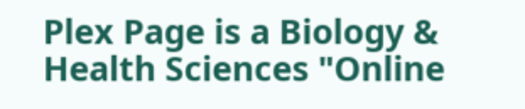Plex Page is a Biology & Health Sciences "Online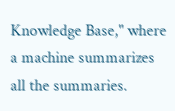Knowledge Base," where a machine summarizes all the summaries.